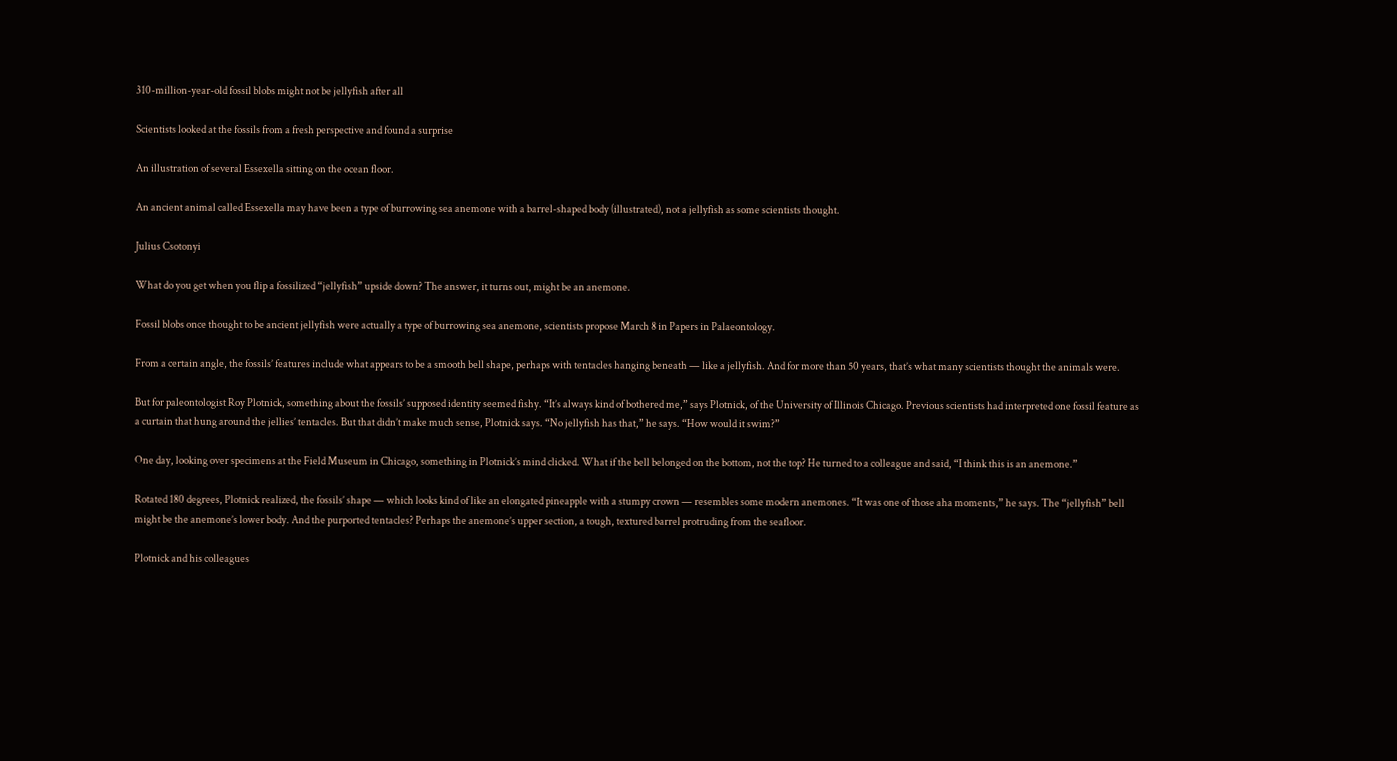310-million-year-old fossil blobs might not be jellyfish after all

Scientists looked at the fossils from a fresh perspective and found a surprise

An illustration of several Essexella sitting on the ocean floor.

An ancient animal called Essexella may have been a type of burrowing sea anemone with a barrel-shaped body (illustrated), not a jellyfish as some scientists thought.

Julius Csotonyi

What do you get when you flip a fossilized “jellyfish” upside down? The answer, it turns out, might be an anemone.

Fossil blobs once thought to be ancient jellyfish were actually a type of burrowing sea anemone, scientists propose March 8 in Papers in Palaeontology.

From a certain angle, the fossils’ features include what appears to be a smooth bell shape, perhaps with tentacles hanging beneath — like a jellyfish. And for more than 50 years, that’s what many scientists thought the animals were.

But for paleontologist Roy Plotnick, something about the fossils’ supposed identity seemed fishy. “It’s always kind of bothered me,” says Plotnick, of the University of Illinois Chicago. Previous scientists had interpreted one fossil feature as a curtain that hung around the jellies’ tentacles. But that didn’t make much sense, Plotnick says. “No jellyfish has that,” he says. “How would it swim?”

One day, looking over specimens at the Field Museum in Chicago, something in Plotnick’s mind clicked. What if the bell belonged on the bottom, not the top? He turned to a colleague and said, “I think this is an anemone.”

Rotated 180 degrees, Plotnick realized, the fossils’ shape — which looks kind of like an elongated pineapple with a stumpy crown — resembles some modern anemones. “It was one of those aha moments,” he says. The “jellyfish” bell might be the anemone’s lower body. And the purported tentacles? Perhaps the anemone’s upper section, a tough, textured barrel protruding from the seafloor.

Plotnick and his colleagues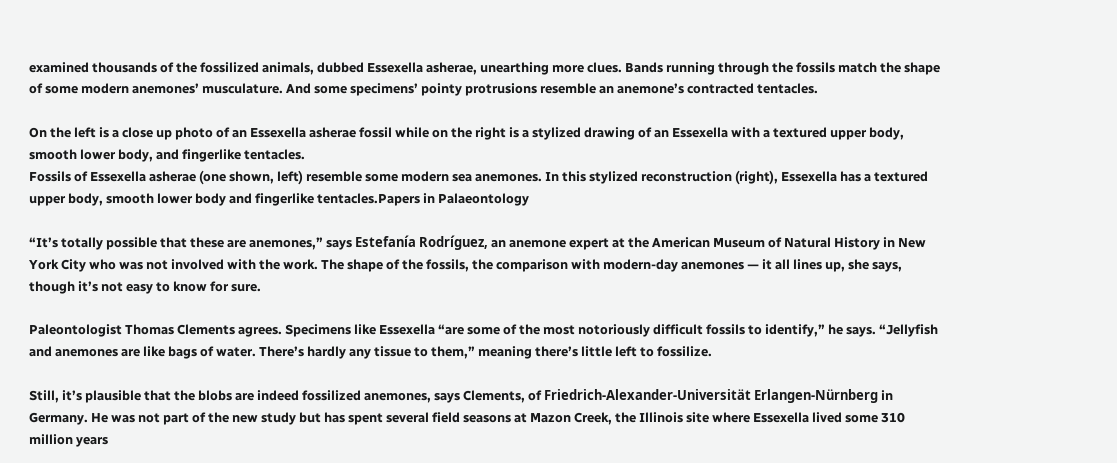examined thousands of the fossilized animals, dubbed Essexella asherae, unearthing more clues. Bands running through the fossils match the shape of some modern anemones’ musculature. And some specimens’ pointy protrusions resemble an anemone’s contracted tentacles.

On the left is a close up photo of an Essexella asherae fossil while on the right is a stylized drawing of an Essexella with a textured upper body, smooth lower body, and fingerlike tentacles.
Fossils of Essexella asherae (one shown, left) resemble some modern sea anemones. In this stylized reconstruction (right), Essexella has a textured upper body, smooth lower body and fingerlike tentacles.Papers in Palaeontology

“It’s totally possible that these are anemones,” says Estefanía Rodríguez, an anemone expert at the American Museum of Natural History in New York City who was not involved with the work. The shape of the fossils, the comparison with modern-day anemones — it all lines up, she says, though it’s not easy to know for sure.

Paleontologist Thomas Clements agrees. Specimens like Essexella “are some of the most notoriously difficult fossils to identify,” he says. “Jellyfish and anemones are like bags of water. There’s hardly any tissue to them,” meaning there’s little left to fossilize.

Still, it’s plausible that the blobs are indeed fossilized anemones, says Clements, of Friedrich-Alexander-Universität Erlangen-Nürnberg in Germany. He was not part of the new study but has spent several field seasons at Mazon Creek, the Illinois site where Essexella lived some 310 million years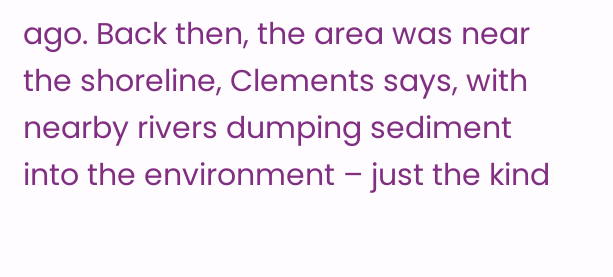ago. Back then, the area was near the shoreline, Clements says, with nearby rivers dumping sediment into the environment – just the kind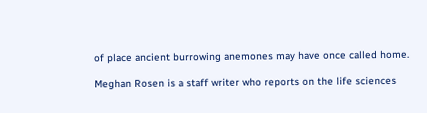of place ancient burrowing anemones may have once called home.

Meghan Rosen is a staff writer who reports on the life sciences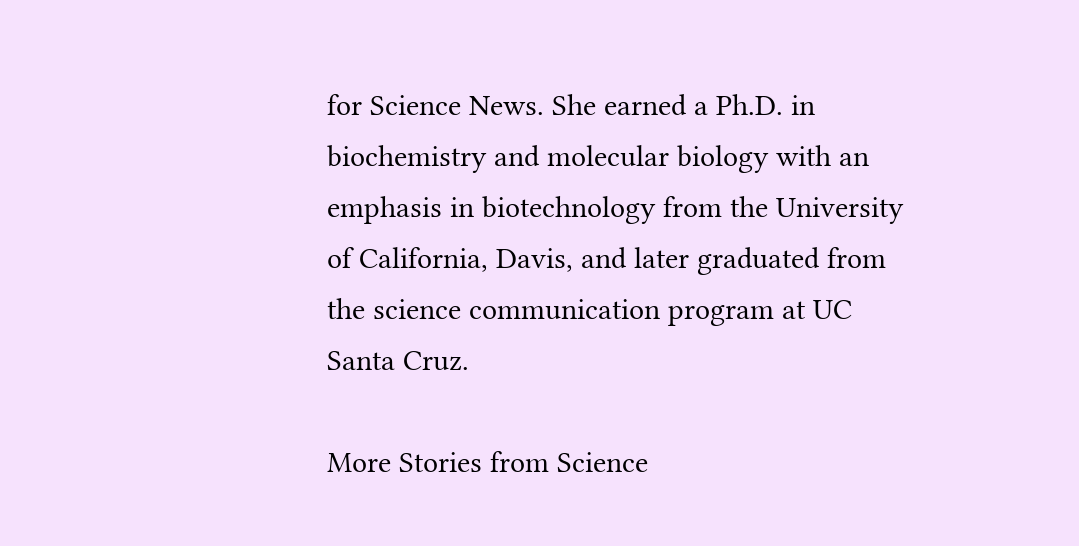for Science News. She earned a Ph.D. in biochemistry and molecular biology with an emphasis in biotechnology from the University of California, Davis, and later graduated from the science communication program at UC Santa Cruz.

More Stories from Science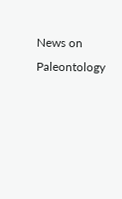News on Paleontology